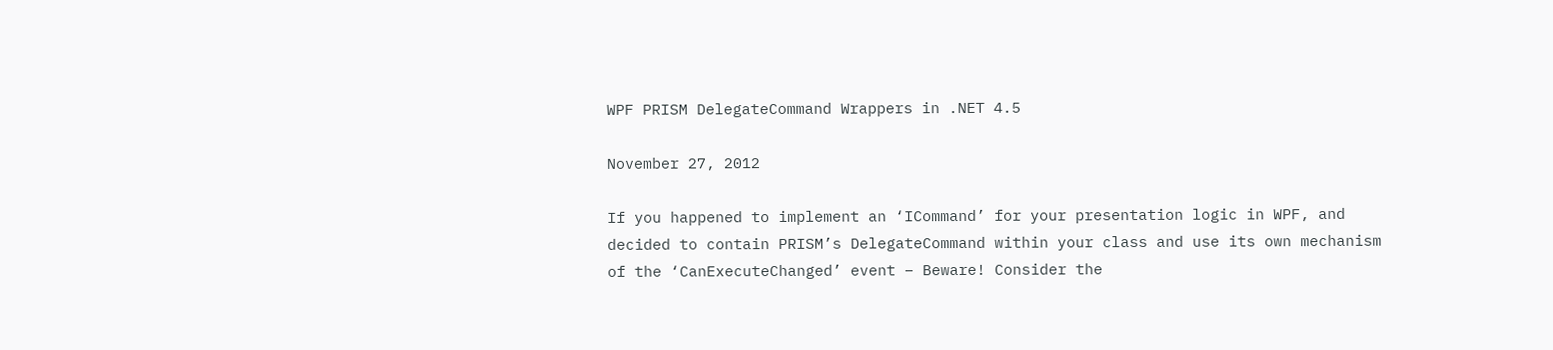WPF PRISM DelegateCommand Wrappers in .NET 4.5

November 27, 2012

If you happened to implement an ‘ICommand’ for your presentation logic in WPF, and decided to contain PRISM’s DelegateCommand within your class and use its own mechanism of the ‘CanExecuteChanged’ event – Beware! Consider the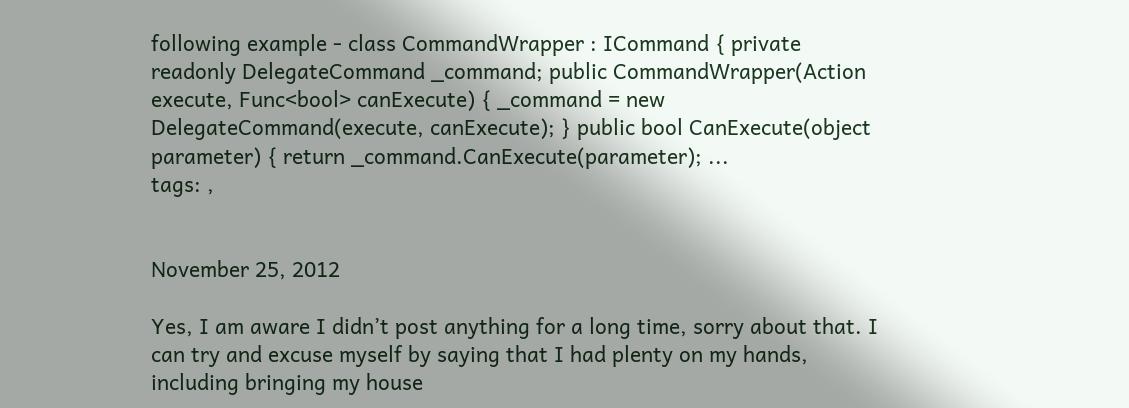following example - class CommandWrapper : ICommand { private readonly DelegateCommand _command; public CommandWrapper(Action execute, Func<bool> canExecute) { _command = new DelegateCommand(execute, canExecute); } public bool CanExecute(object parameter) { return _command.CanExecute(parameter); ...
tags: ,


November 25, 2012

Yes, I am aware I didn’t post anything for a long time, sorry about that. I can try and excuse myself by saying that I had plenty on my hands, including bringing my house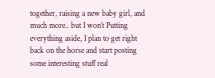together, raising a new baby girl, and much more.. but I won’t Putting everything aside, I plan to get right back on the horse and start posting some interesting stuff real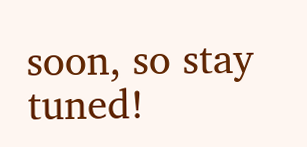soon, so stay tuned!